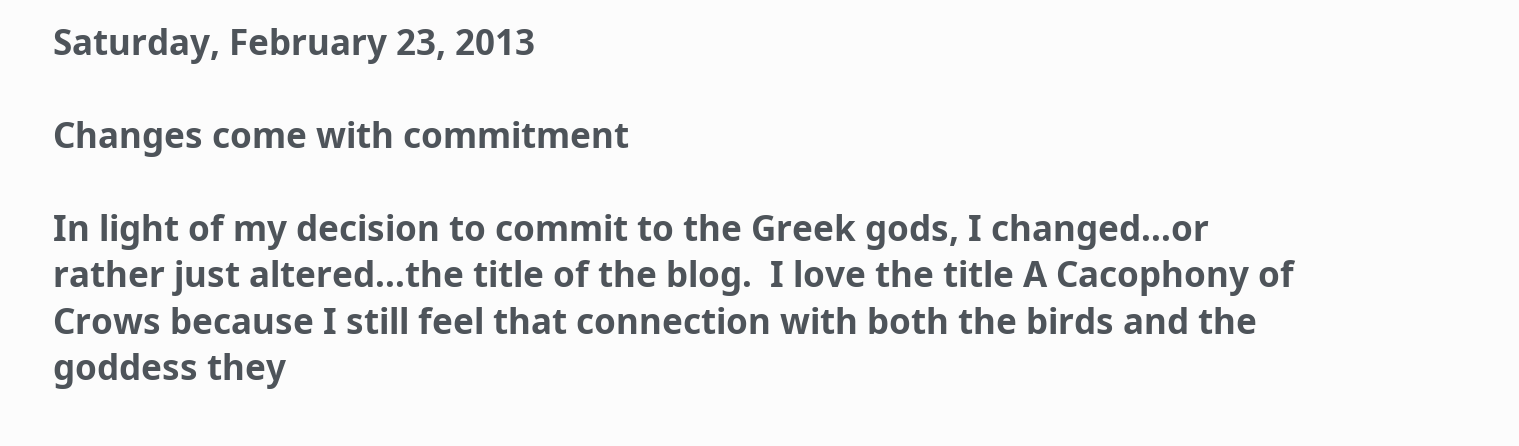Saturday, February 23, 2013

Changes come with commitment

In light of my decision to commit to the Greek gods, I changed...or rather just altered...the title of the blog.  I love the title A Cacophony of Crows because I still feel that connection with both the birds and the goddess they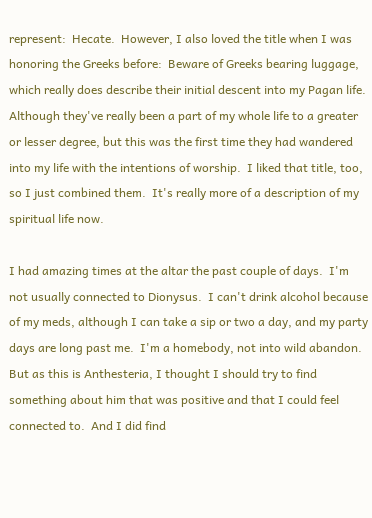represent:  Hecate.  However, I also loved the title when I was honoring the Greeks before:  Beware of Greeks bearing luggage, which really does describe their initial descent into my Pagan life.  Although they've really been a part of my whole life to a greater or lesser degree, but this was the first time they had wandered into my life with the intentions of worship.  I liked that title, too, so I just combined them.  It's really more of a description of my spiritual life now.

I had amazing times at the altar the past couple of days.  I'm not usually connected to Dionysus.  I can't drink alcohol because of my meds, although I can take a sip or two a day, and my party days are long past me.  I'm a homebody, not into wild abandon.  But as this is Anthesteria, I thought I should try to find something about him that was positive and that I could feel connected to.  And I did find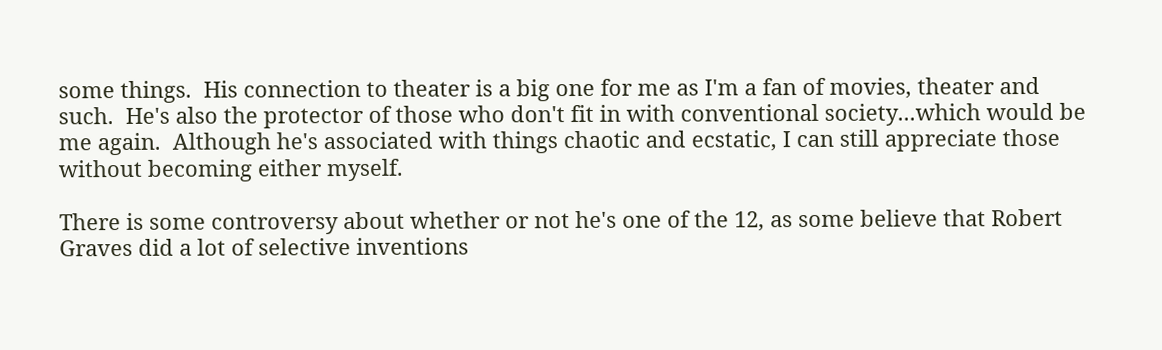some things.  His connection to theater is a big one for me as I'm a fan of movies, theater and such.  He's also the protector of those who don't fit in with conventional society...which would be me again.  Although he's associated with things chaotic and ecstatic, I can still appreciate those without becoming either myself.

There is some controversy about whether or not he's one of the 12, as some believe that Robert Graves did a lot of selective inventions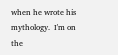when he wrote his mythology.  I'm on the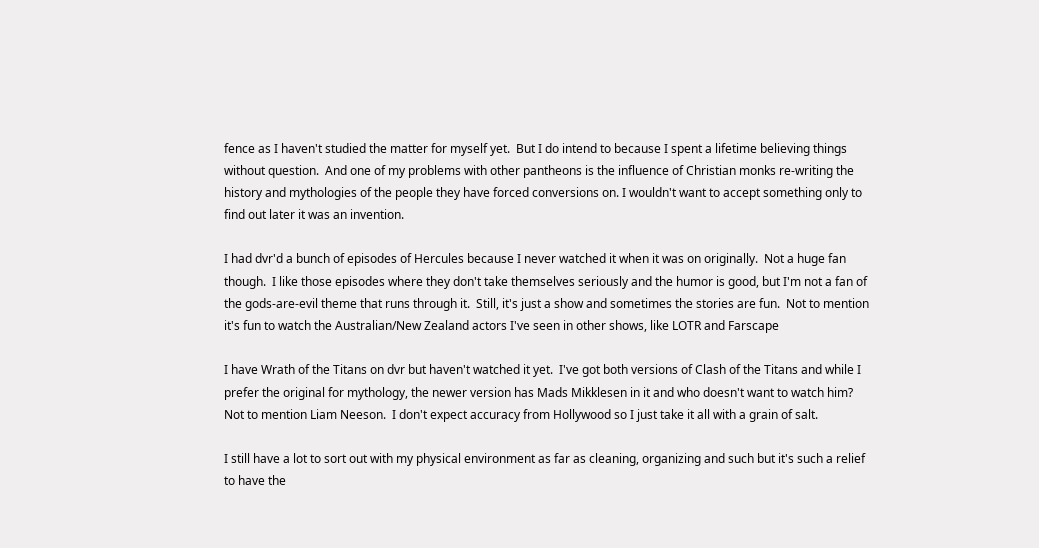fence as I haven't studied the matter for myself yet.  But I do intend to because I spent a lifetime believing things without question.  And one of my problems with other pantheons is the influence of Christian monks re-writing the history and mythologies of the people they have forced conversions on. I wouldn't want to accept something only to find out later it was an invention.

I had dvr'd a bunch of episodes of Hercules because I never watched it when it was on originally.  Not a huge fan though.  I like those episodes where they don't take themselves seriously and the humor is good, but I'm not a fan of the gods-are-evil theme that runs through it.  Still, it's just a show and sometimes the stories are fun.  Not to mention it's fun to watch the Australian/New Zealand actors I've seen in other shows, like LOTR and Farscape

I have Wrath of the Titans on dvr but haven't watched it yet.  I've got both versions of Clash of the Titans and while I prefer the original for mythology, the newer version has Mads Mikklesen in it and who doesn't want to watch him?  Not to mention Liam Neeson.  I don't expect accuracy from Hollywood so I just take it all with a grain of salt.

I still have a lot to sort out with my physical environment as far as cleaning, organizing and such but it's such a relief to have the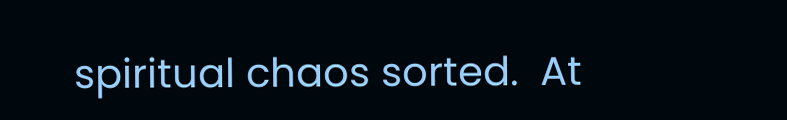spiritual chaos sorted.  At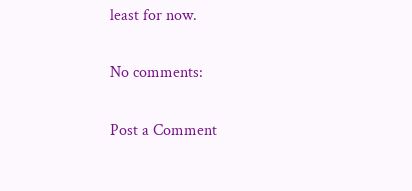least for now.

No comments:

Post a Comment